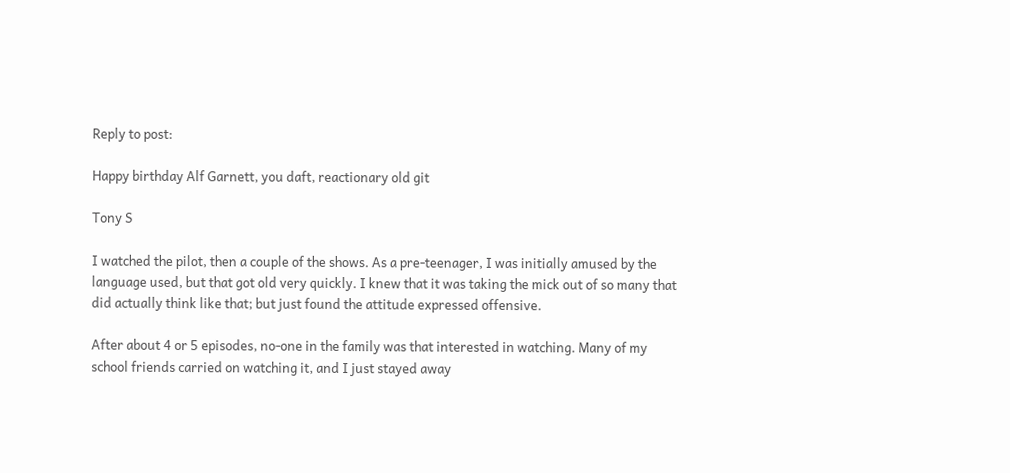Reply to post:

Happy birthday Alf Garnett, you daft, reactionary old git

Tony S

I watched the pilot, then a couple of the shows. As a pre-teenager, I was initially amused by the language used, but that got old very quickly. I knew that it was taking the mick out of so many that did actually think like that; but just found the attitude expressed offensive.

After about 4 or 5 episodes, no-one in the family was that interested in watching. Many of my school friends carried on watching it, and I just stayed away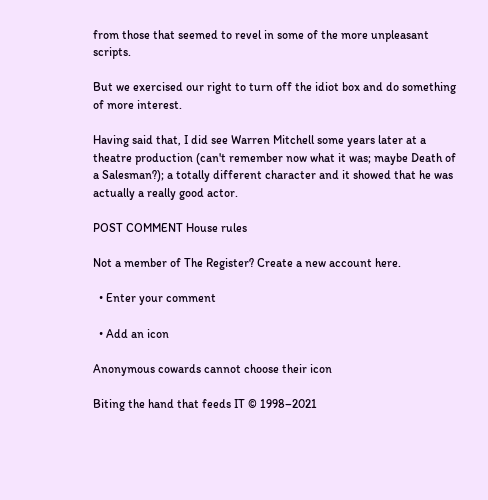from those that seemed to revel in some of the more unpleasant scripts.

But we exercised our right to turn off the idiot box and do something of more interest.

Having said that, I did see Warren Mitchell some years later at a theatre production (can't remember now what it was; maybe Death of a Salesman?); a totally different character and it showed that he was actually a really good actor.

POST COMMENT House rules

Not a member of The Register? Create a new account here.

  • Enter your comment

  • Add an icon

Anonymous cowards cannot choose their icon

Biting the hand that feeds IT © 1998–2021